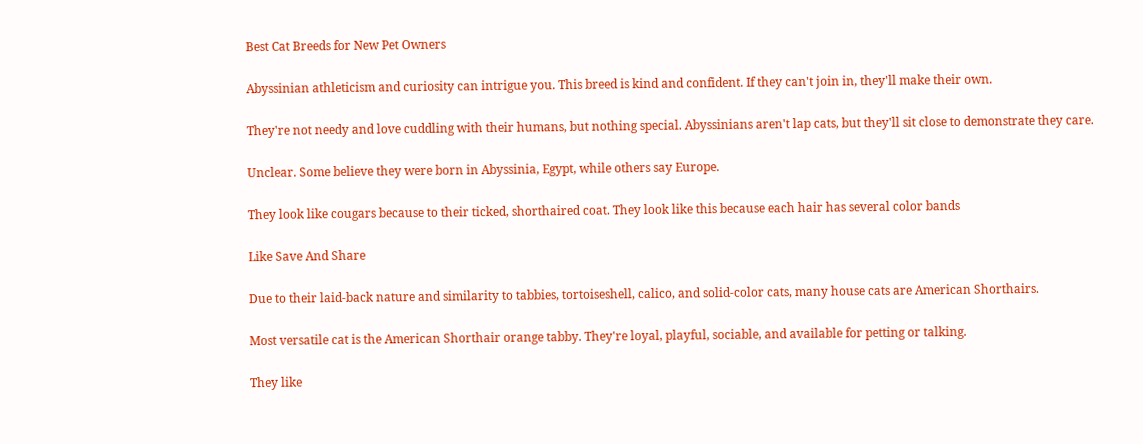Best Cat Breeds for New Pet Owners

Abyssinian athleticism and curiosity can intrigue you. This breed is kind and confident. If they can't join in, they'll make their own.

They're not needy and love cuddling with their humans, but nothing special. Abyssinians aren't lap cats, but they'll sit close to demonstrate they care.

Unclear. Some believe they were born in Abyssinia, Egypt, while others say Europe.

They look like cougars because to their ticked, shorthaired coat. They look like this because each hair has several color bands

Like Save And Share

Due to their laid-back nature and similarity to tabbies, tortoiseshell, calico, and solid-color cats, many house cats are American Shorthairs.

Most versatile cat is the American Shorthair orange tabby. They're loyal, playful, sociable, and available for petting or talking.

They like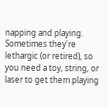napping and playing. Sometimes they're lethargic (or retired), so you need a toy, string, or laser to get them playing